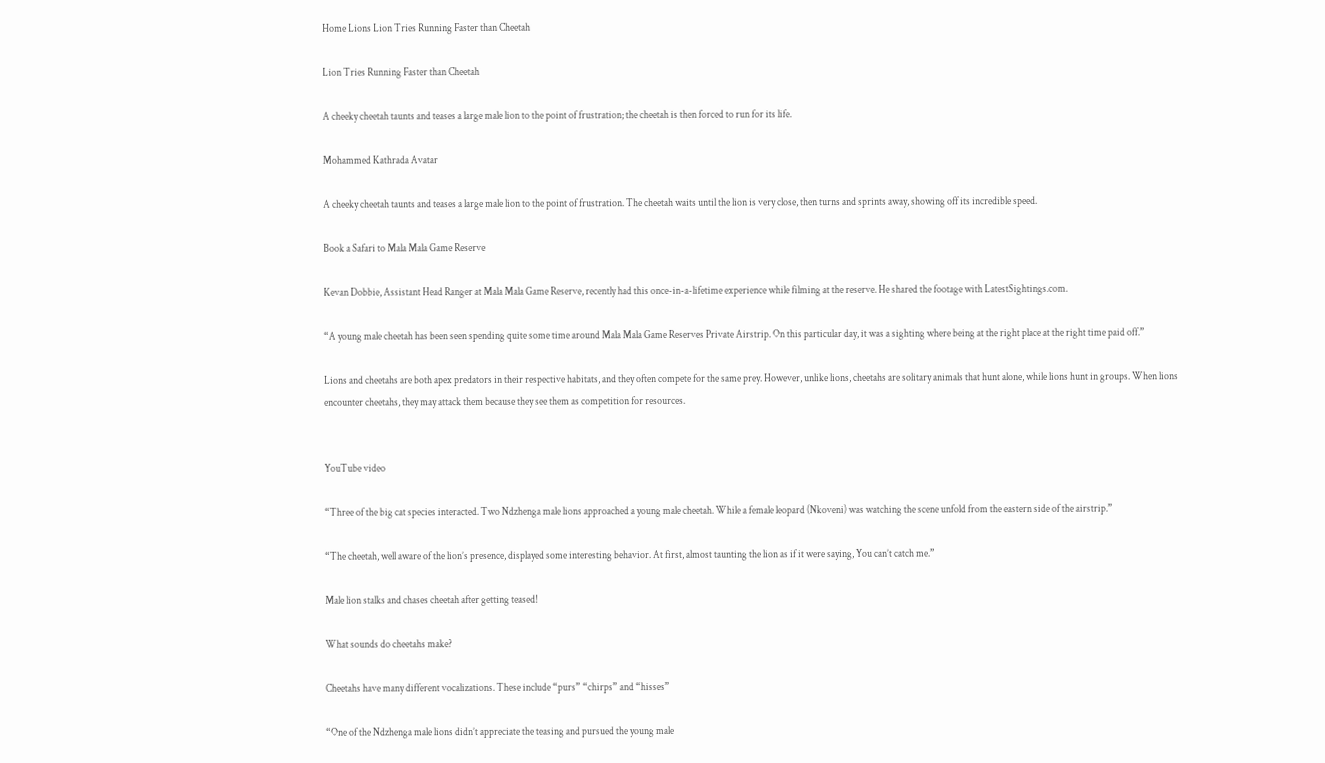Home Lions Lion Tries Running Faster than Cheetah

Lion Tries Running Faster than Cheetah

A cheeky cheetah taunts and teases a large male lion to the point of frustration; the cheetah is then forced to run for its life.

Mohammed Kathrada Avatar

A cheeky cheetah taunts and teases a large male lion to the point of frustration. The cheetah waits until the lion is very close, then turns and sprints away, showing off its incredible speed.

Book a Safari to Mala Mala Game Reserve

Kevan Dobbie, Assistant Head Ranger at Mala Mala Game Reserve, recently had this once-in-a-lifetime experience while filming at the reserve. He shared the footage with LatestSightings.com.

“A young male cheetah has been seen spending quite some time around Mala Mala Game Reserves Private Airstrip. On this particular day, it was a sighting where being at the right place at the right time paid off.”

Lions and cheetahs are both apex predators in their respective habitats, and they often compete for the same prey. However, unlike lions, cheetahs are solitary animals that hunt alone, while lions hunt in groups. When lions encounter cheetahs, they may attack them because they see them as competition for resources.


YouTube video

“Three of the big cat species interacted. Two Ndzhenga male lions approached a young male cheetah. While a female leopard (Nkoveni) was watching the scene unfold from the eastern side of the airstrip.”

“The cheetah, well aware of the lion’s presence, displayed some interesting behavior. At first, almost taunting the lion as if it were saying, You can’t catch me.”

Male lion stalks and chases cheetah after getting teased!

What sounds do cheetahs make?

Cheetahs have many different vocalizations. These include “purs” “chirps” and “hisses”

“One of the Ndzhenga male lions didn’t appreciate the teasing and pursued the young male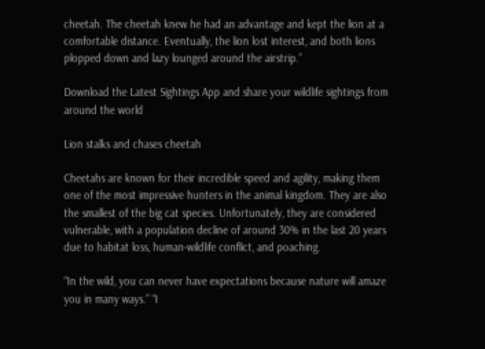cheetah. The cheetah knew he had an advantage and kept the lion at a comfortable distance. Eventually, the lion lost interest, and both lions plopped down and lazy lounged around the airstrip.”

Download the Latest Sightings App and share your wildlife sightings from around the world

Lion stalks and chases cheetah

Cheetahs are known for their incredible speed and agility, making them one of the most impressive hunters in the animal kingdom. They are also the smallest of the big cat species. Unfortunately, they are considered vulnerable, with a population decline of around 30% in the last 20 years due to habitat loss, human-wildlife conflict, and poaching.

“In the wild, you can never have expectations because nature will amaze you in many ways.” “I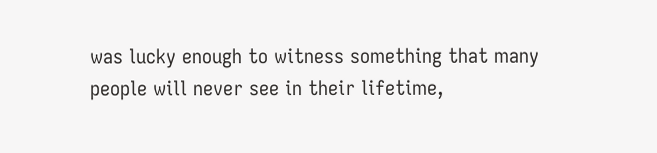was lucky enough to witness something that many people will never see in their lifetime,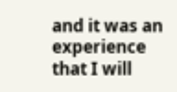and it was an experience that I will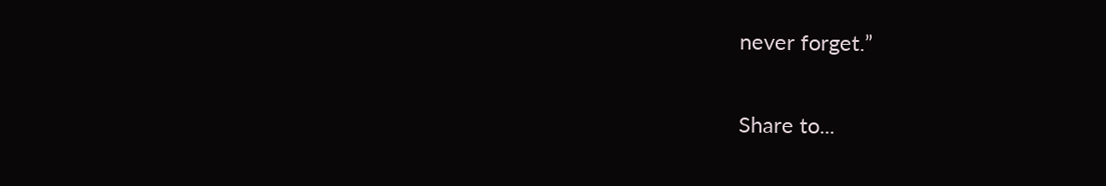never forget.”

Share to...